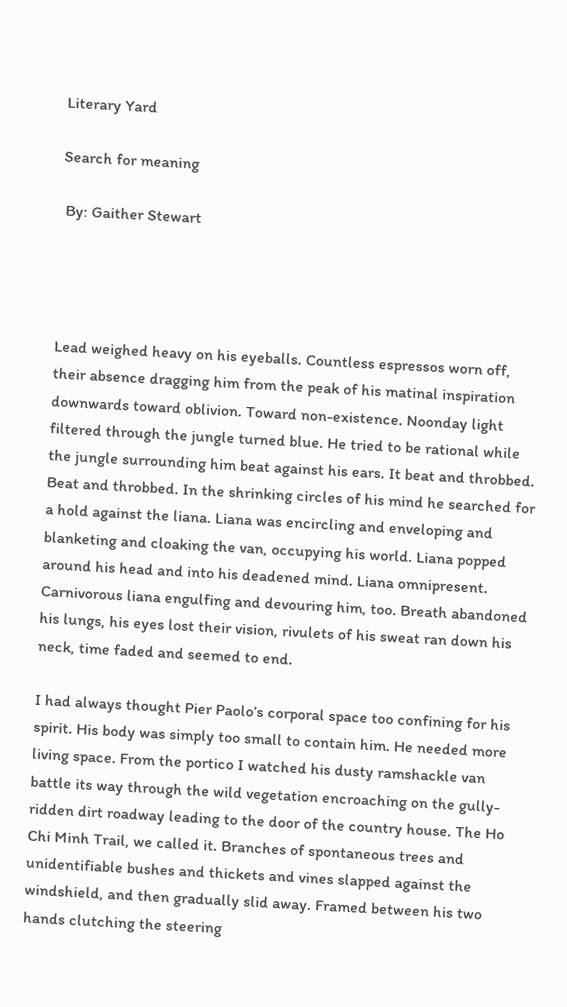Literary Yard

Search for meaning

 By: Gaither Stewart




Lead weighed heavy on his eyeballs. Countless espressos worn off, their absence dragging him from the peak of his matinal inspiration downwards toward oblivion. Toward non-existence. Noonday light filtered through the jungle turned blue. He tried to be rational while the jungle surrounding him beat against his ears. It beat and throbbed. Beat and throbbed. In the shrinking circles of his mind he searched for a hold against the liana. Liana was encircling and enveloping and blanketing and cloaking the van, occupying his world. Liana popped around his head and into his deadened mind. Liana omnipresent. Carnivorous liana engulfing and devouring him, too. Breath abandoned his lungs, his eyes lost their vision, rivulets of his sweat ran down his neck, time faded and seemed to end.

I had always thought Pier Paolo’s corporal space too confining for his spirit. His body was simply too small to contain him. He needed more living space. From the portico I watched his dusty ramshackle van battle its way through the wild vegetation encroaching on the gully-ridden dirt roadway leading to the door of the country house. The Ho Chi Minh Trail, we called it. Branches of spontaneous trees and unidentifiable bushes and thickets and vines slapped against the windshield, and then gradually slid away. Framed between his two hands clutching the steering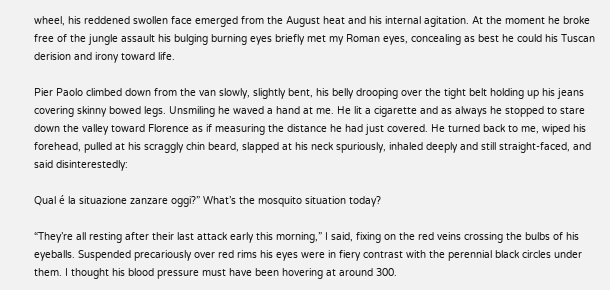wheel, his reddened swollen face emerged from the August heat and his internal agitation. At the moment he broke free of the jungle assault his bulging burning eyes briefly met my Roman eyes, concealing as best he could his Tuscan derision and irony toward life.

Pier Paolo climbed down from the van slowly, slightly bent, his belly drooping over the tight belt holding up his jeans covering skinny bowed legs. Unsmiling he waved a hand at me. He lit a cigarette and as always he stopped to stare down the valley toward Florence as if measuring the distance he had just covered. He turned back to me, wiped his forehead, pulled at his scraggly chin beard, slapped at his neck spuriously, inhaled deeply and still straight-faced, and said disinterestedly:

Qual é la situazione zanzare oggi?” What’s the mosquito situation today?

“They’re all resting after their last attack early this morning,” I said, fixing on the red veins crossing the bulbs of his eyeballs. Suspended precariously over red rims his eyes were in fiery contrast with the perennial black circles under them. I thought his blood pressure must have been hovering at around 300.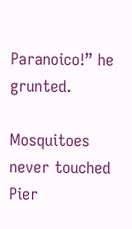Paranoico!” he grunted.

Mosquitoes never touched Pier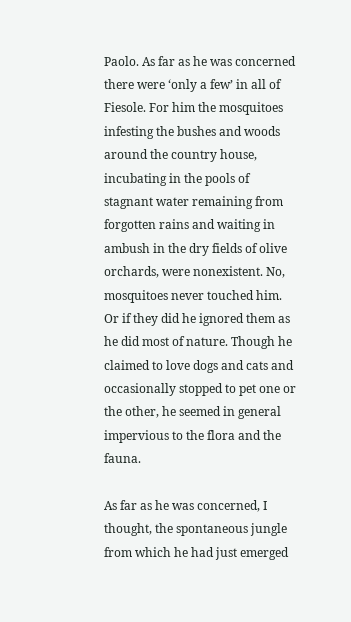Paolo. As far as he was concerned there were ‘only a few’ in all of Fiesole. For him the mosquitoes infesting the bushes and woods around the country house, incubating in the pools of stagnant water remaining from forgotten rains and waiting in ambush in the dry fields of olive orchards, were nonexistent. No, mosquitoes never touched him. Or if they did he ignored them as he did most of nature. Though he claimed to love dogs and cats and occasionally stopped to pet one or the other, he seemed in general impervious to the flora and the fauna.

As far as he was concerned, I thought, the spontaneous jungle from which he had just emerged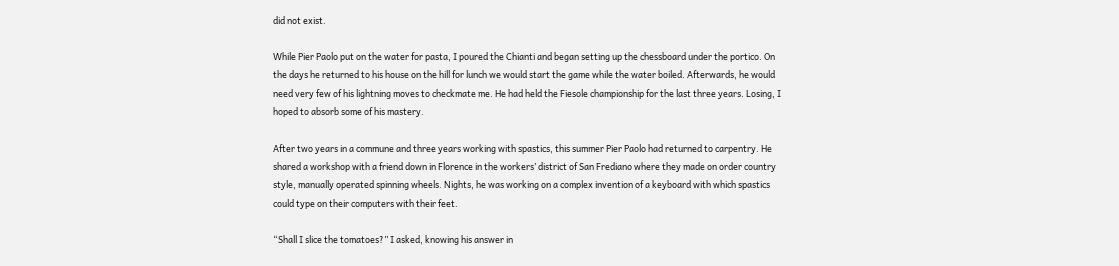did not exist.

While Pier Paolo put on the water for pasta, I poured the Chianti and began setting up the chessboard under the portico. On the days he returned to his house on the hill for lunch we would start the game while the water boiled. Afterwards, he would need very few of his lightning moves to checkmate me. He had held the Fiesole championship for the last three years. Losing, I hoped to absorb some of his mastery.

After two years in a commune and three years working with spastics, this summer Pier Paolo had returned to carpentry. He shared a workshop with a friend down in Florence in the workers’ district of San Frediano where they made on order country style, manually operated spinning wheels. Nights, he was working on a complex invention of a keyboard with which spastics could type on their computers with their feet.

“Shall I slice the tomatoes?” I asked, knowing his answer in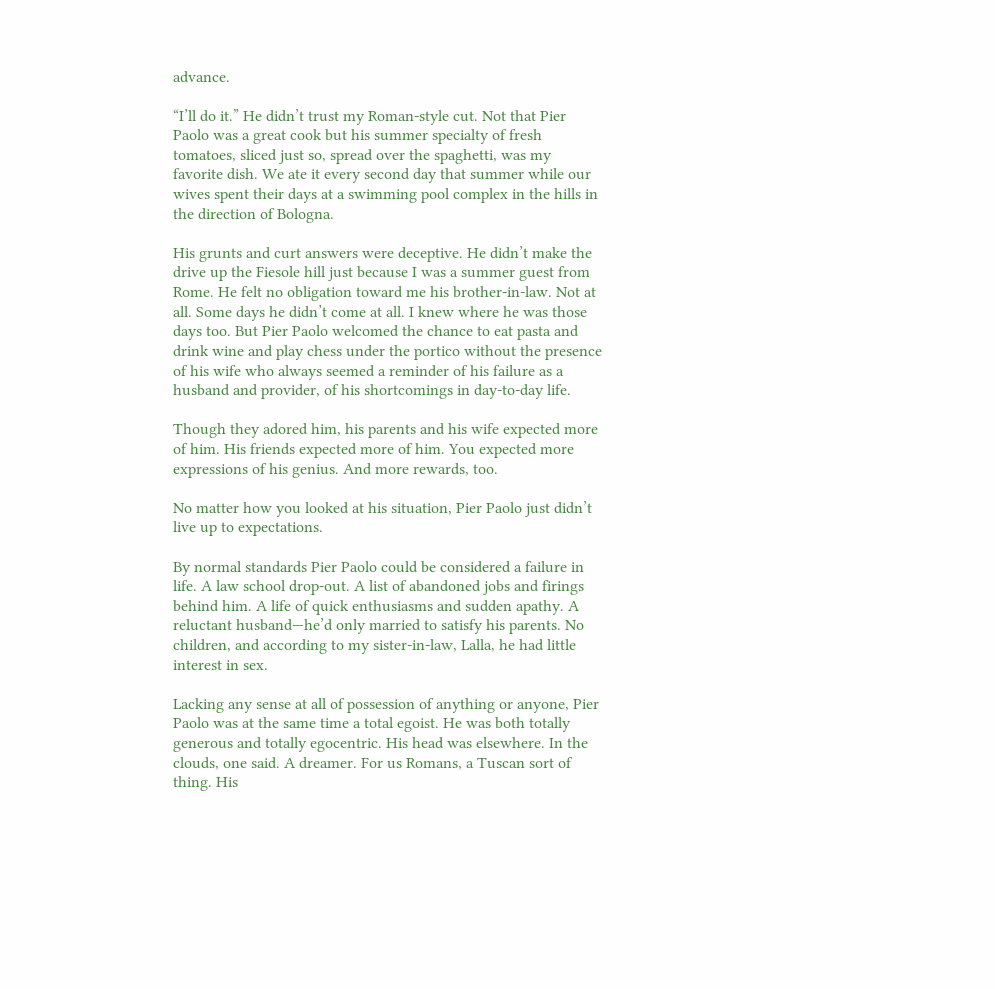advance.

“I’ll do it.” He didn’t trust my Roman-style cut. Not that Pier Paolo was a great cook but his summer specialty of fresh tomatoes, sliced just so, spread over the spaghetti, was my favorite dish. We ate it every second day that summer while our wives spent their days at a swimming pool complex in the hills in the direction of Bologna.

His grunts and curt answers were deceptive. He didn’t make the drive up the Fiesole hill just because I was a summer guest from Rome. He felt no obligation toward me his brother-in-law. Not at all. Some days he didn’t come at all. I knew where he was those days too. But Pier Paolo welcomed the chance to eat pasta and drink wine and play chess under the portico without the presence of his wife who always seemed a reminder of his failure as a husband and provider, of his shortcomings in day-to-day life.

Though they adored him, his parents and his wife expected more of him. His friends expected more of him. You expected more expressions of his genius. And more rewards, too.

No matter how you looked at his situation, Pier Paolo just didn’t live up to expectations.

By normal standards Pier Paolo could be considered a failure in life. A law school drop-out. A list of abandoned jobs and firings behind him. A life of quick enthusiasms and sudden apathy. A reluctant husband—he’d only married to satisfy his parents. No children, and according to my sister-in-law, Lalla, he had little interest in sex.

Lacking any sense at all of possession of anything or anyone, Pier Paolo was at the same time a total egoist. He was both totally generous and totally egocentric. His head was elsewhere. In the clouds, one said. A dreamer. For us Romans, a Tuscan sort of thing. His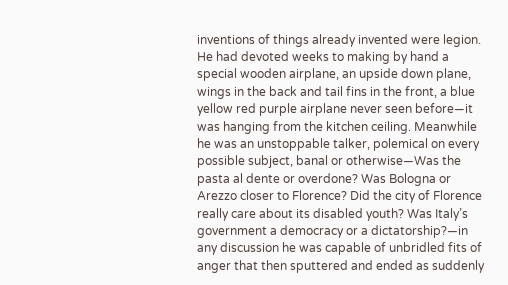inventions of things already invented were legion. He had devoted weeks to making by hand a special wooden airplane, an upside down plane, wings in the back and tail fins in the front, a blue yellow red purple airplane never seen before—it was hanging from the kitchen ceiling. Meanwhile he was an unstoppable talker, polemical on every possible subject, banal or otherwise—Was the pasta al dente or overdone? Was Bologna or Arezzo closer to Florence? Did the city of Florence really care about its disabled youth? Was Italy’s government a democracy or a dictatorship?—in any discussion he was capable of unbridled fits of anger that then sputtered and ended as suddenly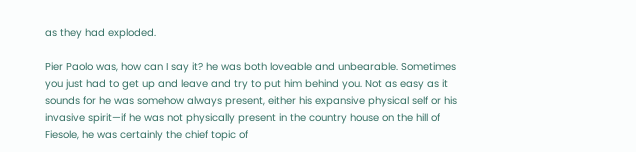as they had exploded.

Pier Paolo was, how can I say it? he was both loveable and unbearable. Sometimes you just had to get up and leave and try to put him behind you. Not as easy as it sounds for he was somehow always present, either his expansive physical self or his invasive spirit—if he was not physically present in the country house on the hill of Fiesole, he was certainly the chief topic of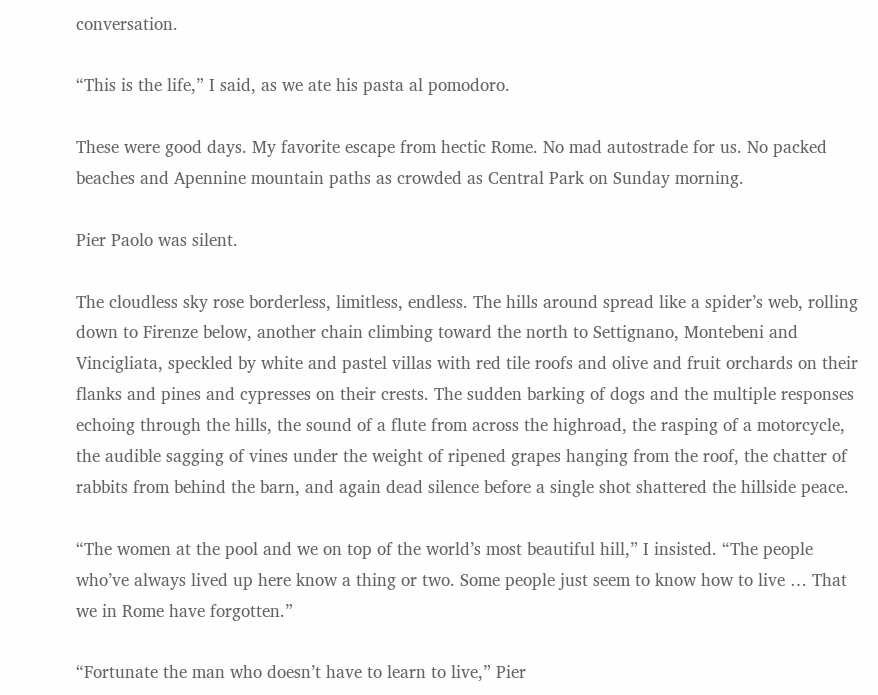conversation.

“This is the life,” I said, as we ate his pasta al pomodoro.

These were good days. My favorite escape from hectic Rome. No mad autostrade for us. No packed beaches and Apennine mountain paths as crowded as Central Park on Sunday morning.

Pier Paolo was silent.

The cloudless sky rose borderless, limitless, endless. The hills around spread like a spider’s web, rolling down to Firenze below, another chain climbing toward the north to Settignano, Montebeni and Vincigliata, speckled by white and pastel villas with red tile roofs and olive and fruit orchards on their flanks and pines and cypresses on their crests. The sudden barking of dogs and the multiple responses echoing through the hills, the sound of a flute from across the highroad, the rasping of a motorcycle, the audible sagging of vines under the weight of ripened grapes hanging from the roof, the chatter of rabbits from behind the barn, and again dead silence before a single shot shattered the hillside peace.

“The women at the pool and we on top of the world’s most beautiful hill,” I insisted. “The people who’ve always lived up here know a thing or two. Some people just seem to know how to live … That we in Rome have forgotten.”

“Fortunate the man who doesn’t have to learn to live,” Pier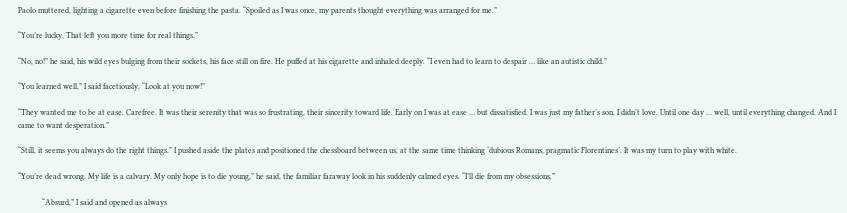Paolo muttered, lighting a cigarette even before finishing the pasta. “Spoiled as I was once, my parents thought everything was arranged for me.”

“You’re lucky. That left you more time for real things.”

“No, no!” he said, his wild eyes bulging from their sockets, his face still on fire. He puffed at his cigarette and inhaled deeply. “I even had to learn to despair … like an autistic child.”

“You learned well,” I said facetiously. “Look at you now!”

“They wanted me to be at ease. Carefree. It was their serenity that was so frustrating, their sincerity toward life. Early on I was at ease … but dissatisfied. I was just my father’s son. I didn’t love. Until one day … well, until everything changed. And I came to want desperation.”

“Still, it seems you always do the right things.” I pushed aside the plates and positioned the chessboard between us, at the same time thinking ‘dubious Romans, pragmatic Florentines’. It was my turn to play with white.

“You’re dead wrong. My life is a calvary. My only hope is to die young,” he said, the familiar faraway look in his suddenly calmed eyes. “I’ll die from my obsessions.”

            “Absurd,” I said and opened as always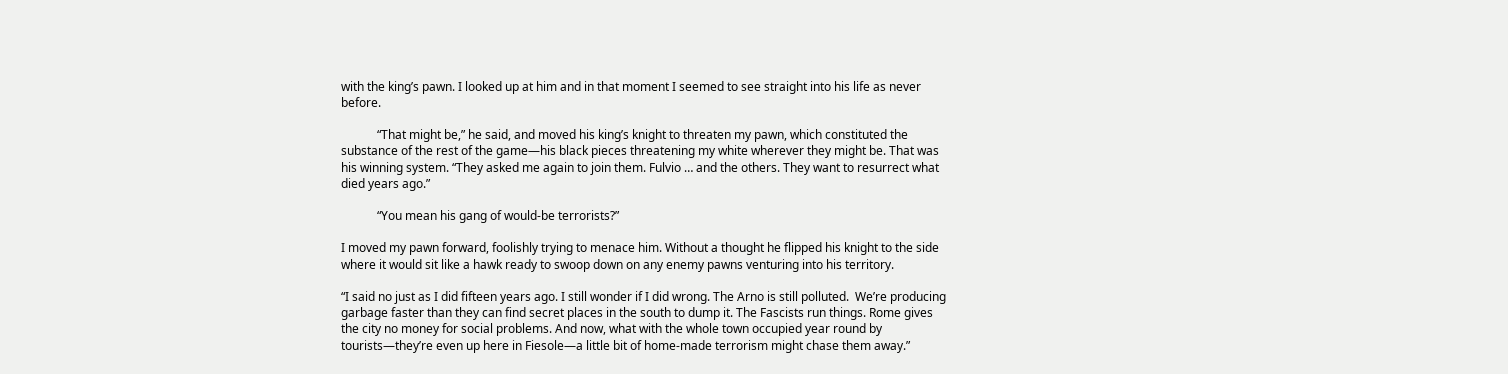with the king’s pawn. I looked up at him and in that moment I seemed to see straight into his life as never before.

            “That might be,” he said, and moved his king’s knight to threaten my pawn, which constituted the substance of the rest of the game—his black pieces threatening my white wherever they might be. That was his winning system. “They asked me again to join them. Fulvio … and the others. They want to resurrect what died years ago.”

            “You mean his gang of would-be terrorists?”

I moved my pawn forward, foolishly trying to menace him. Without a thought he flipped his knight to the side where it would sit like a hawk ready to swoop down on any enemy pawns venturing into his territory.

“I said no just as I did fifteen years ago. I still wonder if I did wrong. The Arno is still polluted.  We’re producing garbage faster than they can find secret places in the south to dump it. The Fascists run things. Rome gives the city no money for social problems. And now, what with the whole town occupied year round by tourists—they’re even up here in Fiesole—a little bit of home-made terrorism might chase them away.”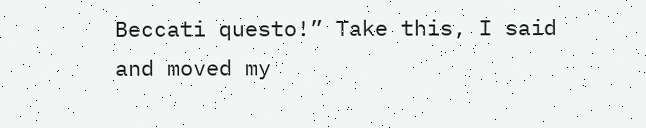Beccati questo!” Take this, I said and moved my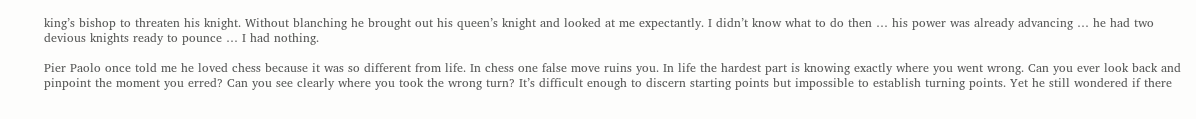king’s bishop to threaten his knight. Without blanching he brought out his queen’s knight and looked at me expectantly. I didn’t know what to do then … his power was already advancing … he had two devious knights ready to pounce … I had nothing.

Pier Paolo once told me he loved chess because it was so different from life. In chess one false move ruins you. In life the hardest part is knowing exactly where you went wrong. Can you ever look back and pinpoint the moment you erred? Can you see clearly where you took the wrong turn? It’s difficult enough to discern starting points but impossible to establish turning points. Yet he still wondered if there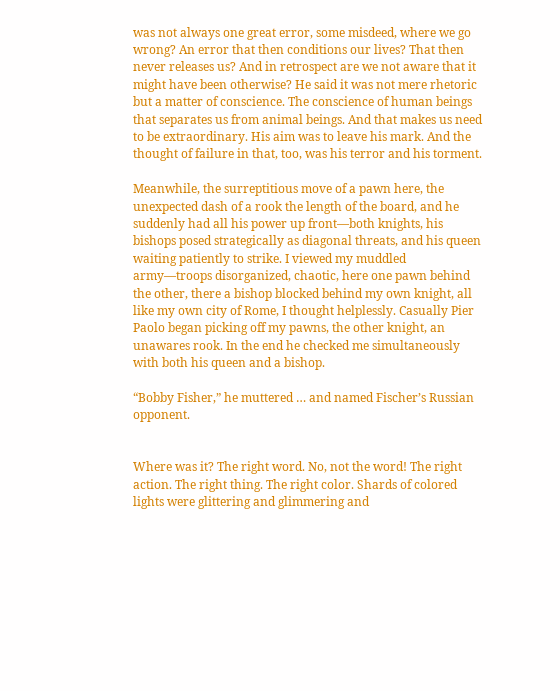was not always one great error, some misdeed, where we go wrong? An error that then conditions our lives? That then never releases us? And in retrospect are we not aware that it might have been otherwise? He said it was not mere rhetoric but a matter of conscience. The conscience of human beings that separates us from animal beings. And that makes us need to be extraordinary. His aim was to leave his mark. And the thought of failure in that, too, was his terror and his torment.

Meanwhile, the surreptitious move of a pawn here, the unexpected dash of a rook the length of the board, and he suddenly had all his power up front—both knights, his bishops posed strategically as diagonal threats, and his queen waiting patiently to strike. I viewed my muddled army—troops disorganized, chaotic, here one pawn behind the other, there a bishop blocked behind my own knight, all like my own city of Rome, I thought helplessly. Casually Pier Paolo began picking off my pawns, the other knight, an unawares rook. In the end he checked me simultaneously with both his queen and a bishop.

“Bobby Fisher,” he muttered … and named Fischer’s Russian opponent.


Where was it? The right word. No, not the word! The right action. The right thing. The right color. Shards of colored lights were glittering and glimmering and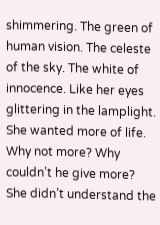shimmering. The green of human vision. The celeste of the sky. The white of innocence. Like her eyes glittering in the lamplight. She wanted more of life. Why not more? Why couldn’t he give more? She didn’t understand the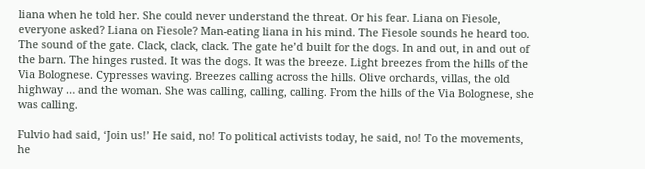liana when he told her. She could never understand the threat. Or his fear. Liana on Fiesole, everyone asked? Liana on Fiesole? Man-eating liana in his mind. The Fiesole sounds he heard too. The sound of the gate. Clack, clack, clack. The gate he’d built for the dogs. In and out, in and out of the barn. The hinges rusted. It was the dogs. It was the breeze. Light breezes from the hills of the Via Bolognese. Cypresses waving. Breezes calling across the hills. Olive orchards, villas, the old highway … and the woman. She was calling, calling, calling. From the hills of the Via Bolognese, she was calling.

Fulvio had said, ‘Join us!’ He said, no! To political activists today, he said, no! To the movements, he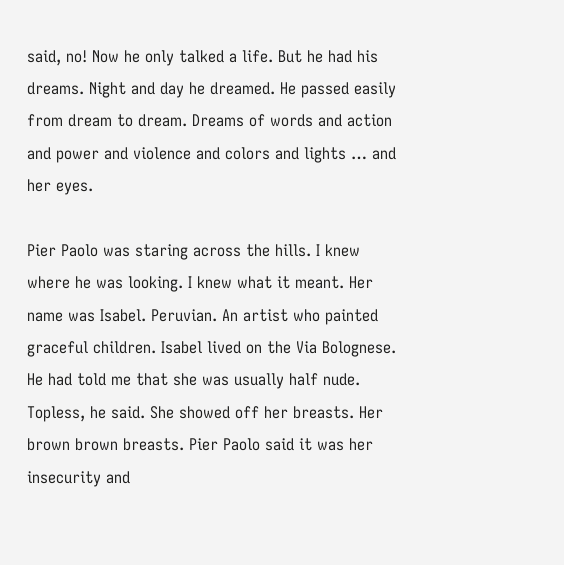said, no! Now he only talked a life. But he had his dreams. Night and day he dreamed. He passed easily from dream to dream. Dreams of words and action and power and violence and colors and lights … and her eyes.

Pier Paolo was staring across the hills. I knew where he was looking. I knew what it meant. Her name was Isabel. Peruvian. An artist who painted graceful children. Isabel lived on the Via Bolognese. He had told me that she was usually half nude. Topless, he said. She showed off her breasts. Her brown brown breasts. Pier Paolo said it was her insecurity and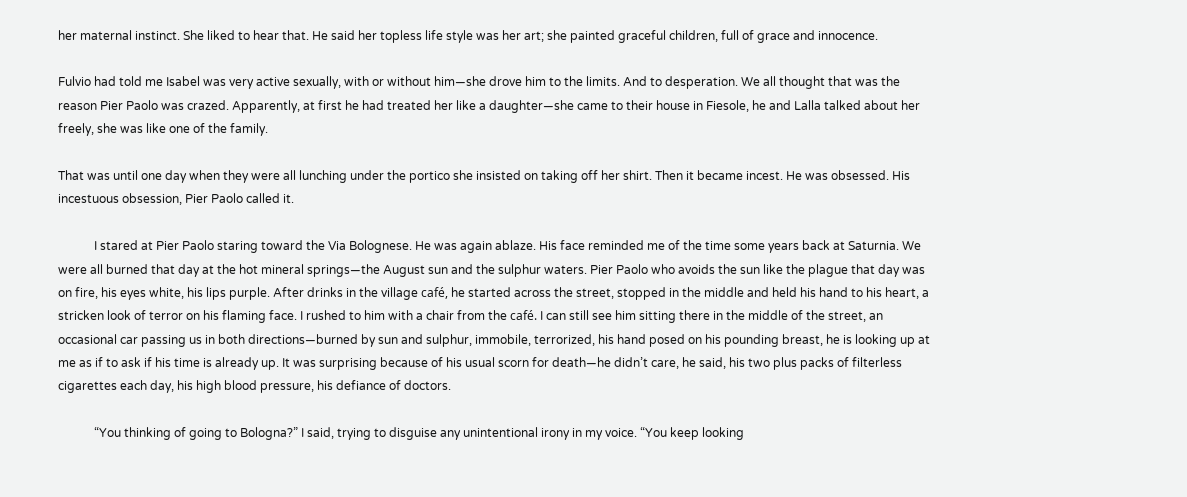her maternal instinct. She liked to hear that. He said her topless life style was her art; she painted graceful children, full of grace and innocence.

Fulvio had told me Isabel was very active sexually, with or without him—she drove him to the limits. And to desperation. We all thought that was the reason Pier Paolo was crazed. Apparently, at first he had treated her like a daughter—she came to their house in Fiesole, he and Lalla talked about her freely, she was like one of the family.

That was until one day when they were all lunching under the portico she insisted on taking off her shirt. Then it became incest. He was obsessed. His incestuous obsession, Pier Paolo called it.

            I stared at Pier Paolo staring toward the Via Bolognese. He was again ablaze. His face reminded me of the time some years back at Saturnia. We were all burned that day at the hot mineral springs—the August sun and the sulphur waters. Pier Paolo who avoids the sun like the plague that day was on fire, his eyes white, his lips purple. After drinks in the village café, he started across the street, stopped in the middle and held his hand to his heart, a stricken look of terror on his flaming face. I rushed to him with a chair from the café. I can still see him sitting there in the middle of the street, an occasional car passing us in both directions—burned by sun and sulphur, immobile, terrorized, his hand posed on his pounding breast, he is looking up at me as if to ask if his time is already up. It was surprising because of his usual scorn for death—he didn’t care, he said, his two plus packs of filterless cigarettes each day, his high blood pressure, his defiance of doctors.

            “You thinking of going to Bologna?” I said, trying to disguise any unintentional irony in my voice. “You keep looking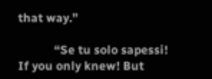that way.”

            “Se tu solo sapessi! If you only knew! But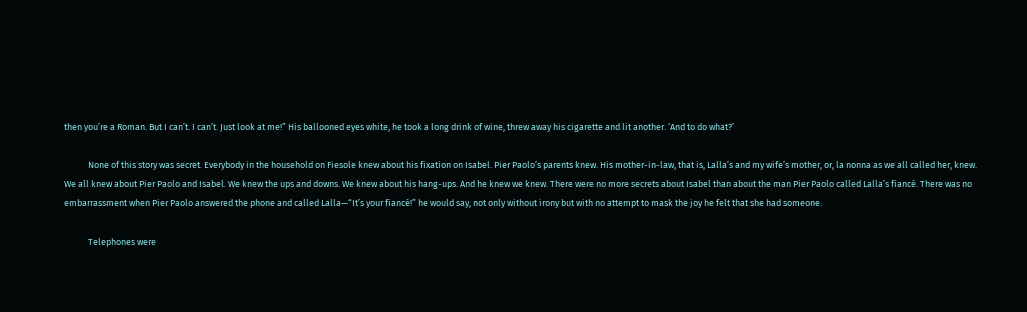then you’re a Roman. But I can’t. I can’t. Just look at me!” His ballooned eyes white, he took a long drink of wine, threw away his cigarette and lit another. ‘And to do what?’

            None of this story was secret. Everybody in the household on Fiesole knew about his fixation on Isabel. Pier Paolo’s parents knew. His mother-in-law, that is, Lalla’s and my wife’s mother, or, la nonna as we all called her, knew. We all knew about Pier Paolo and Isabel. We knew the ups and downs. We knew about his hang-ups. And he knew we knew. There were no more secrets about Isabel than about the man Pier Paolo called Lalla’s fiancé. There was no embarrassment when Pier Paolo answered the phone and called Lalla—“It’s your fiancé!” he would say, not only without irony but with no attempt to mask the joy he felt that she had someone.

            Telephones were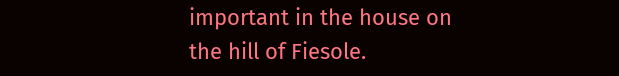important in the house on the hill of Fiesole.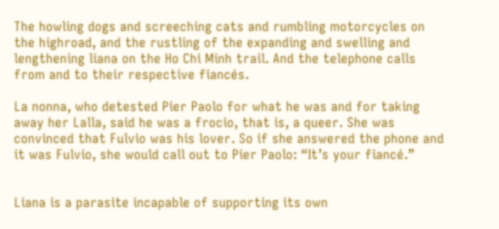The howling dogs and screeching cats and rumbling motorcycles on the highroad, and the rustling of the expanding and swelling and lengthening liana on the Ho Chi Minh trail. And the telephone calls from and to their respective fiancés.

La nonna, who detested Pier Paolo for what he was and for taking away her Lalla, said he was a frocio, that is, a queer. She was convinced that Fulvio was his lover. So if she answered the phone and it was Fulvio, she would call out to Pier Paolo: “It’s your fiancé.”


Liana is a parasite incapable of supporting its own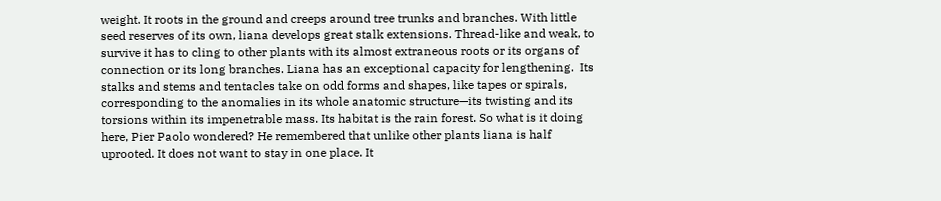weight. It roots in the ground and creeps around tree trunks and branches. With little seed reserves of its own, liana develops great stalk extensions. Thread-like and weak, to survive it has to cling to other plants with its almost extraneous roots or its organs of connection or its long branches. Liana has an exceptional capacity for lengthening.  Its stalks and stems and tentacles take on odd forms and shapes, like tapes or spirals, corresponding to the anomalies in its whole anatomic structure—its twisting and its torsions within its impenetrable mass. Its habitat is the rain forest. So what is it doing here, Pier Paolo wondered? He remembered that unlike other plants liana is half uprooted. It does not want to stay in one place. It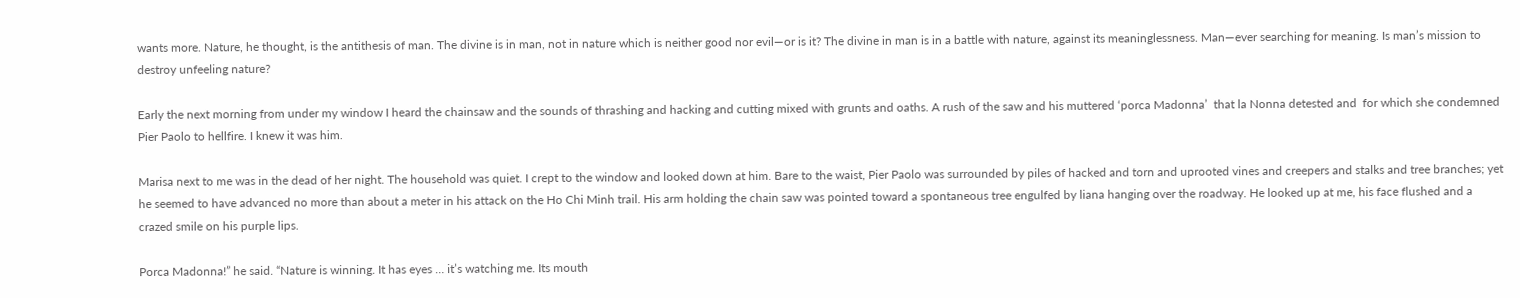wants more. Nature, he thought, is the antithesis of man. The divine is in man, not in nature which is neither good nor evil—or is it? The divine in man is in a battle with nature, against its meaninglessness. Man—ever searching for meaning. Is man’s mission to destroy unfeeling nature?

Early the next morning from under my window I heard the chainsaw and the sounds of thrashing and hacking and cutting mixed with grunts and oaths. A rush of the saw and his muttered ‘porca Madonna’  that la Nonna detested and  for which she condemned Pier Paolo to hellfire. I knew it was him.

Marisa next to me was in the dead of her night. The household was quiet. I crept to the window and looked down at him. Bare to the waist, Pier Paolo was surrounded by piles of hacked and torn and uprooted vines and creepers and stalks and tree branches; yet he seemed to have advanced no more than about a meter in his attack on the Ho Chi Minh trail. His arm holding the chain saw was pointed toward a spontaneous tree engulfed by liana hanging over the roadway. He looked up at me, his face flushed and a crazed smile on his purple lips.

Porca Madonna!” he said. “Nature is winning. It has eyes … it’s watching me. Its mouth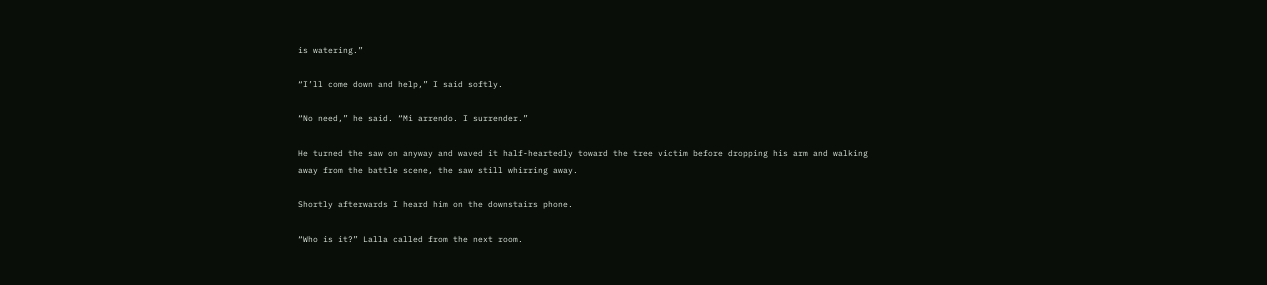is watering.”

“I’ll come down and help,” I said softly.

“No need,” he said. “Mi arrendo. I surrender.”

He turned the saw on anyway and waved it half-heartedly toward the tree victim before dropping his arm and walking away from the battle scene, the saw still whirring away.

Shortly afterwards I heard him on the downstairs phone.

“Who is it?” Lalla called from the next room.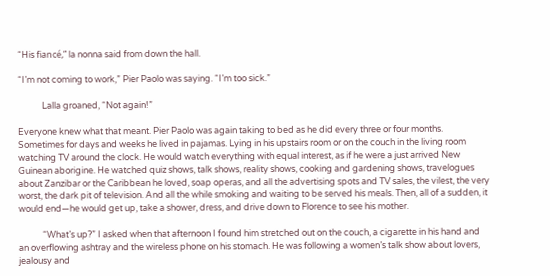“His fiancé,” la nonna said from down the hall.

“I’m not coming to work,” Pier Paolo was saying. “I’m too sick.”

            Lalla groaned, “Not again!”

Everyone knew what that meant. Pier Paolo was again taking to bed as he did every three or four months. Sometimes for days and weeks he lived in pajamas. Lying in his upstairs room or on the couch in the living room watching TV around the clock. He would watch everything with equal interest, as if he were a just arrived New Guinean aborigine. He watched quiz shows, talk shows, reality shows, cooking and gardening shows, travelogues about Zanzibar or the Caribbean he loved, soap operas, and all the advertising spots and TV sales, the vilest, the very worst, the dark pit of television. And all the while smoking and waiting to be served his meals. Then, all of a sudden, it would end—he would get up, take a shower, dress, and drive down to Florence to see his mother.

            “What’s up?” I asked when that afternoon I found him stretched out on the couch, a cigarette in his hand and an overflowing ashtray and the wireless phone on his stomach. He was following a women’s talk show about lovers, jealousy and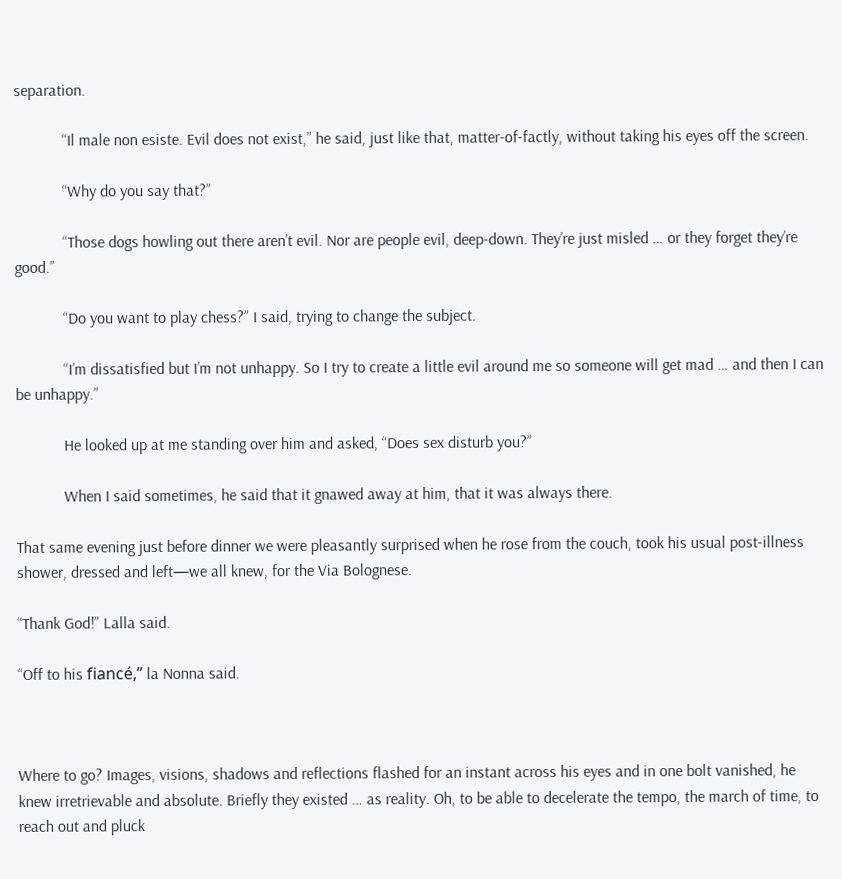separation.

            “Il male non esiste. Evil does not exist,” he said, just like that, matter-of-factly, without taking his eyes off the screen.

            “Why do you say that?”

            “Those dogs howling out there aren’t evil. Nor are people evil, deep-down. They’re just misled … or they forget they’re good.”

            “Do you want to play chess?” I said, trying to change the subject.

            “I’m dissatisfied but I’m not unhappy. So I try to create a little evil around me so someone will get mad … and then I can be unhappy.”

            He looked up at me standing over him and asked, “Does sex disturb you?”

            When I said sometimes, he said that it gnawed away at him, that it was always there.

That same evening just before dinner we were pleasantly surprised when he rose from the couch, took his usual post-illness shower, dressed and left—we all knew, for the Via Bolognese.

“Thank God!” Lalla said.

“Off to his fiancé,” la Nonna said.



Where to go? Images, visions, shadows and reflections flashed for an instant across his eyes and in one bolt vanished, he knew irretrievable and absolute. Briefly they existed … as reality. Oh, to be able to decelerate the tempo, the march of time, to reach out and pluck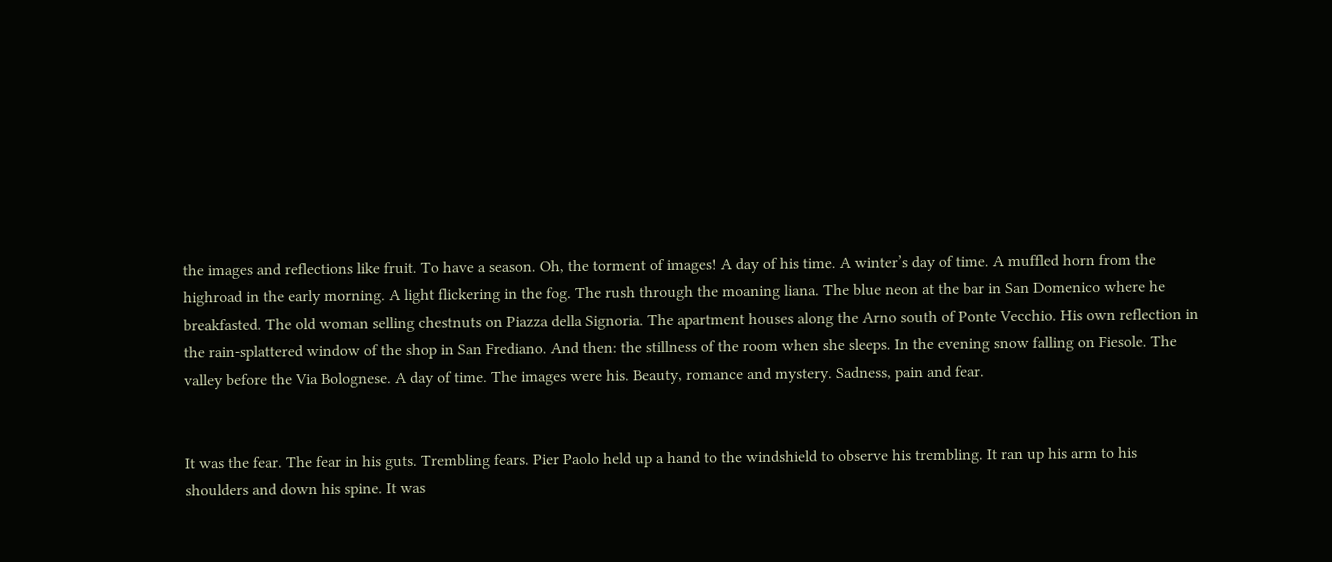the images and reflections like fruit. To have a season. Oh, the torment of images! A day of his time. A winter’s day of time. A muffled horn from the highroad in the early morning. A light flickering in the fog. The rush through the moaning liana. The blue neon at the bar in San Domenico where he breakfasted. The old woman selling chestnuts on Piazza della Signoria. The apartment houses along the Arno south of Ponte Vecchio. His own reflection in the rain-splattered window of the shop in San Frediano. And then: the stillness of the room when she sleeps. In the evening snow falling on Fiesole. The valley before the Via Bolognese. A day of time. The images were his. Beauty, romance and mystery. Sadness, pain and fear.


It was the fear. The fear in his guts. Trembling fears. Pier Paolo held up a hand to the windshield to observe his trembling. It ran up his arm to his shoulders and down his spine. It was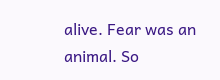alive. Fear was an animal. So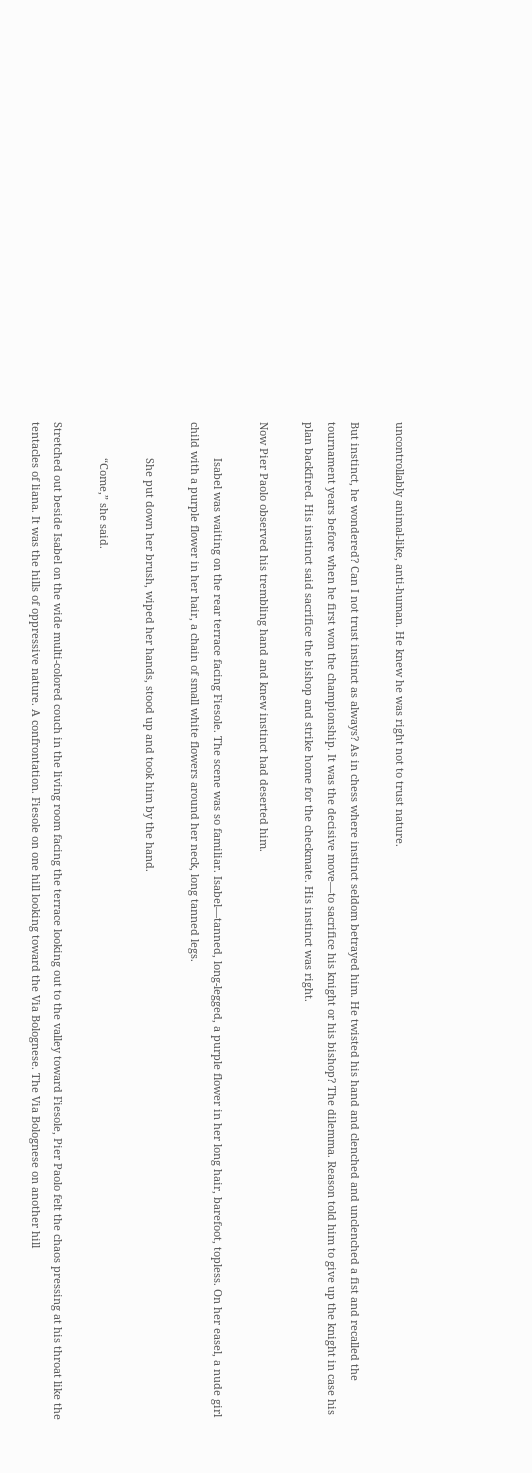uncontrollably animal-like, anti-human. He knew he was right not to trust nature.

But instinct, he wondered? Can I not trust instinct as always? As in chess where instinct seldom betrayed him. He twisted his hand and clenched and unclenched a fist and recalled the tournament years before when he first won the championship. It was the decisive move—to sacrifice his knight or his bishop? The dilemma. Reason told him to give up the knight in case his plan backfired. His instinct said sacrifice the bishop and strike home for the checkmate. His instinct was right.

Now Pier Paolo observed his trembling hand and knew instinct had deserted him.

            Isabel was waiting on the rear terrace facing Fiesole. The scene was so familiar. Isabel—tanned, long-legged, a purple flower in her long hair, barefoot, topless. On her easel, a nude girl child with a purple flower in her hair, a chain of small white flowers around her neck, long tanned legs.

            She put down her brush, wiped her hands, stood up and took him by the hand.

            “Come,” she said.

Stretched out beside Isabel on the wide multi-colored couch in the living room facing the terrace looking out to the valley toward Fiesole, Pier Paolo felt the chaos pressing at his throat like the tentacles of liana. It was the hills of oppressive nature. A confrontation. Fiesole on one hill looking toward the Via Bolognese. The Via Bolognese on another hill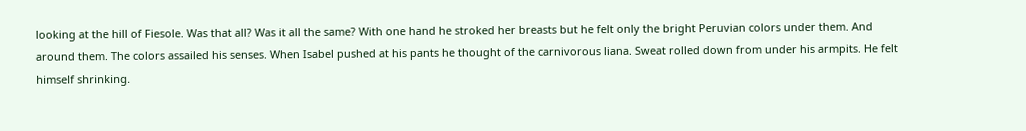looking at the hill of Fiesole. Was that all? Was it all the same? With one hand he stroked her breasts but he felt only the bright Peruvian colors under them. And around them. The colors assailed his senses. When Isabel pushed at his pants he thought of the carnivorous liana. Sweat rolled down from under his armpits. He felt himself shrinking.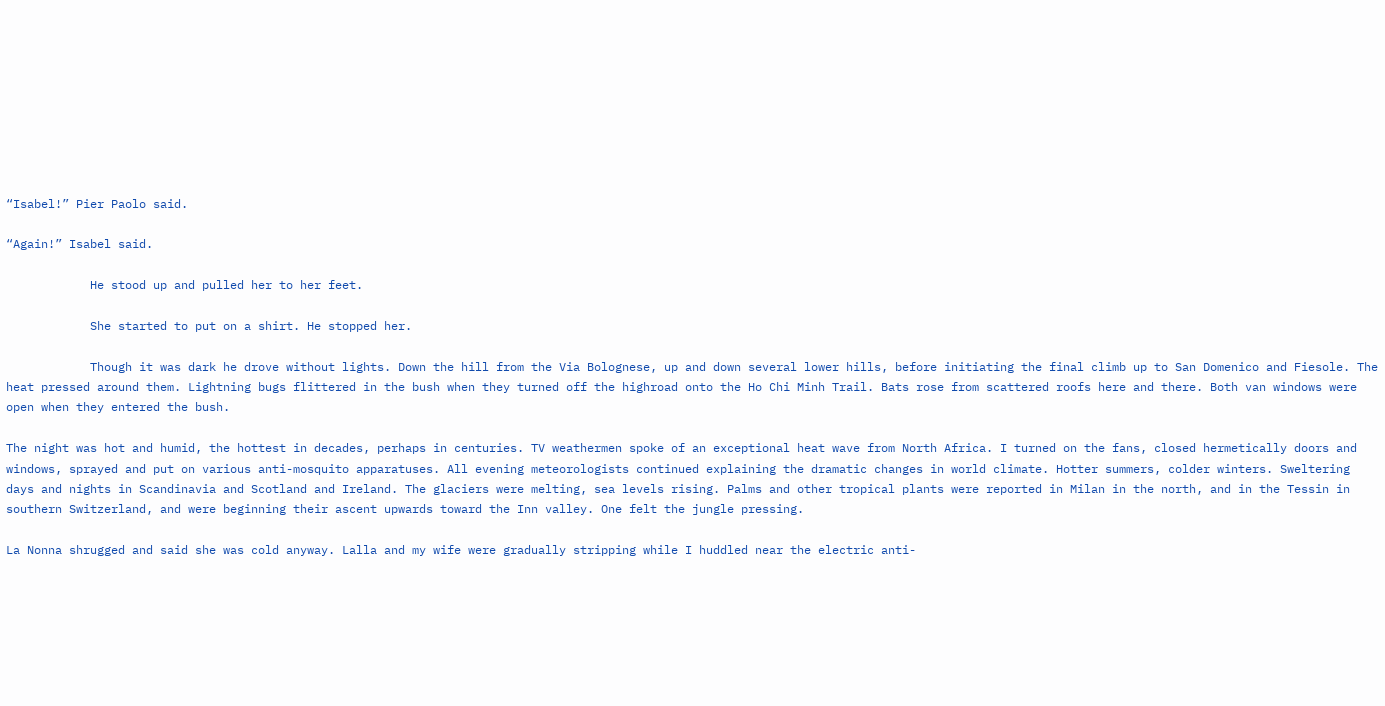“Isabel!” Pier Paolo said.

“Again!” Isabel said.

            He stood up and pulled her to her feet.

            She started to put on a shirt. He stopped her.

            Though it was dark he drove without lights. Down the hill from the Via Bolognese, up and down several lower hills, before initiating the final climb up to San Domenico and Fiesole. The heat pressed around them. Lightning bugs flittered in the bush when they turned off the highroad onto the Ho Chi Minh Trail. Bats rose from scattered roofs here and there. Both van windows were open when they entered the bush.

The night was hot and humid, the hottest in decades, perhaps in centuries. TV weathermen spoke of an exceptional heat wave from North Africa. I turned on the fans, closed hermetically doors and windows, sprayed and put on various anti-mosquito apparatuses. All evening meteorologists continued explaining the dramatic changes in world climate. Hotter summers, colder winters. Sweltering days and nights in Scandinavia and Scotland and Ireland. The glaciers were melting, sea levels rising. Palms and other tropical plants were reported in Milan in the north, and in the Tessin in southern Switzerland, and were beginning their ascent upwards toward the Inn valley. One felt the jungle pressing.

La Nonna shrugged and said she was cold anyway. Lalla and my wife were gradually stripping while I huddled near the electric anti-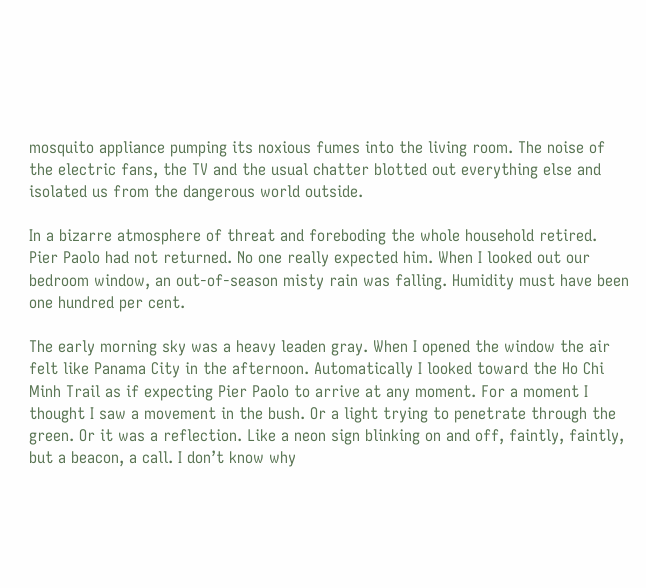mosquito appliance pumping its noxious fumes into the living room. The noise of the electric fans, the TV and the usual chatter blotted out everything else and isolated us from the dangerous world outside.

In a bizarre atmosphere of threat and foreboding the whole household retired. Pier Paolo had not returned. No one really expected him. When I looked out our bedroom window, an out-of-season misty rain was falling. Humidity must have been one hundred per cent.

The early morning sky was a heavy leaden gray. When I opened the window the air felt like Panama City in the afternoon. Automatically I looked toward the Ho Chi Minh Trail as if expecting Pier Paolo to arrive at any moment. For a moment I thought I saw a movement in the bush. Or a light trying to penetrate through the green. Or it was a reflection. Like a neon sign blinking on and off, faintly, faintly, but a beacon, a call. I don’t know why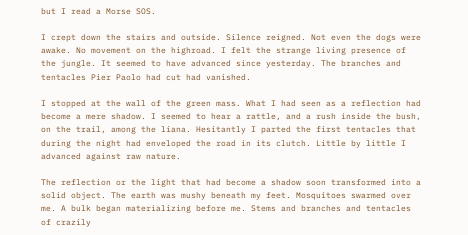but I read a Morse SOS.

I crept down the stairs and outside. Silence reigned. Not even the dogs were awake. No movement on the highroad. I felt the strange living presence of the jungle. It seemed to have advanced since yesterday. The branches and tentacles Pier Paolo had cut had vanished.

I stopped at the wall of the green mass. What I had seen as a reflection had become a mere shadow. I seemed to hear a rattle, and a rush inside the bush, on the trail, among the liana. Hesitantly I parted the first tentacles that during the night had enveloped the road in its clutch. Little by little I advanced against raw nature.

The reflection or the light that had become a shadow soon transformed into a solid object. The earth was mushy beneath my feet. Mosquitoes swarmed over me. A bulk began materializing before me. Stems and branches and tentacles of crazily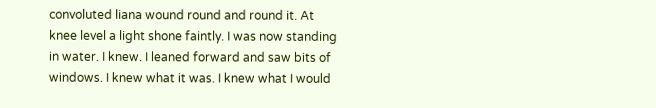convoluted liana wound round and round it. At knee level a light shone faintly. I was now standing in water. I knew. I leaned forward and saw bits of windows. I knew what it was. I knew what I would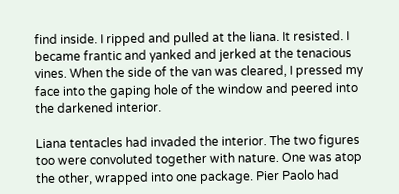find inside. I ripped and pulled at the liana. It resisted. I became frantic and yanked and jerked at the tenacious vines. When the side of the van was cleared, I pressed my face into the gaping hole of the window and peered into the darkened interior.

Liana tentacles had invaded the interior. The two figures too were convoluted together with nature. One was atop the other, wrapped into one package. Pier Paolo had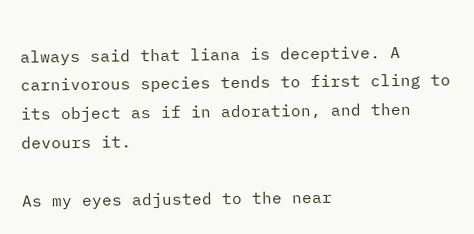always said that liana is deceptive. A carnivorous species tends to first cling to its object as if in adoration, and then devours it.

As my eyes adjusted to the near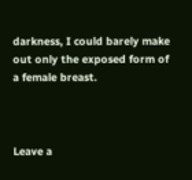darkness, I could barely make out only the exposed form of a female breast.



Leave a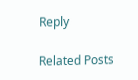Reply

Related Posts